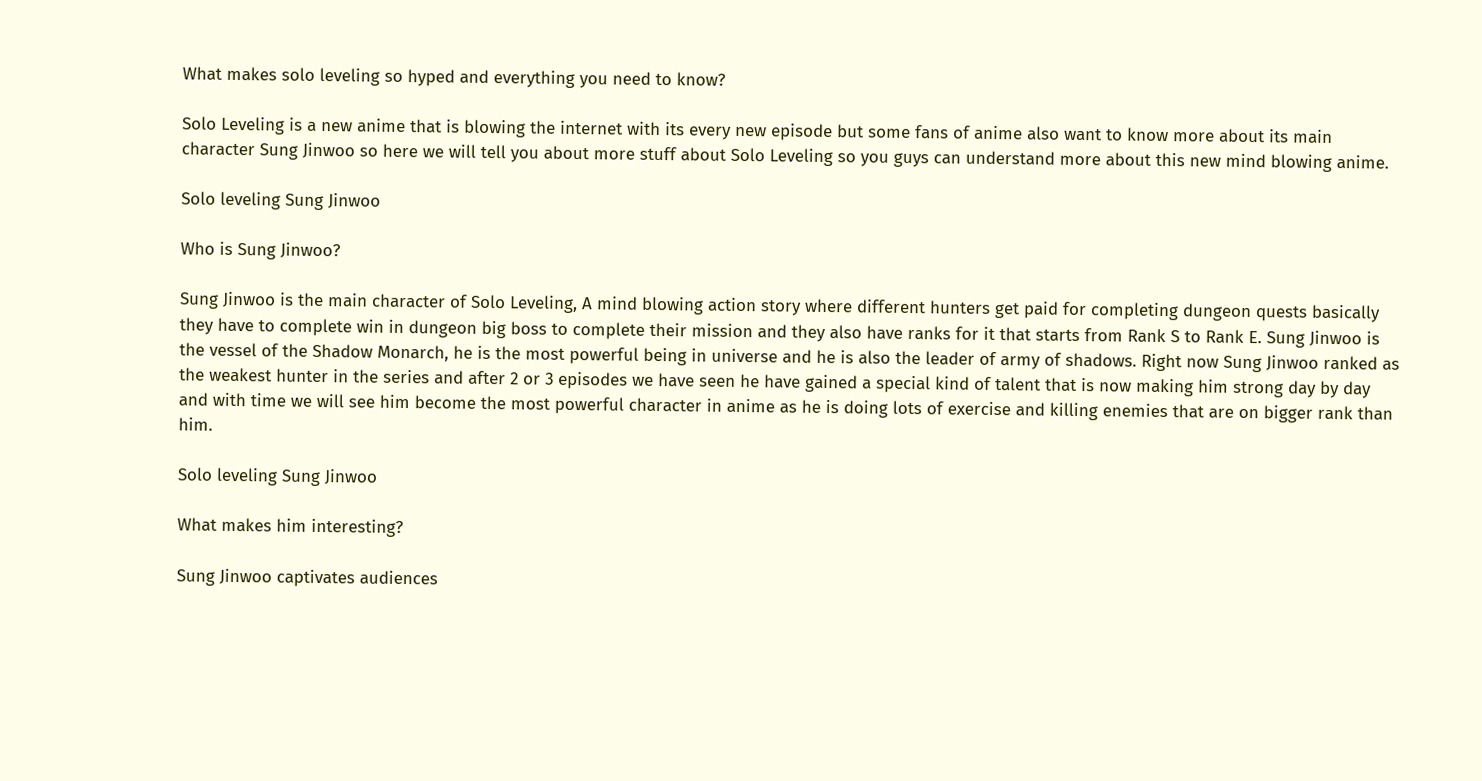What makes solo leveling so hyped and everything you need to know?

Solo Leveling is a new anime that is blowing the internet with its every new episode but some fans of anime also want to know more about its main character Sung Jinwoo so here we will tell you about more stuff about Solo Leveling so you guys can understand more about this new mind blowing anime.

Solo leveling Sung Jinwoo

Who is Sung Jinwoo?

Sung Jinwoo is the main character of Solo Leveling, A mind blowing action story where different hunters get paid for completing dungeon quests basically they have to complete win in dungeon big boss to complete their mission and they also have ranks for it that starts from Rank S to Rank E. Sung Jinwoo is the vessel of the Shadow Monarch, he is the most powerful being in universe and he is also the leader of army of shadows. Right now Sung Jinwoo ranked as the weakest hunter in the series and after 2 or 3 episodes we have seen he have gained a special kind of talent that is now making him strong day by day and with time we will see him become the most powerful character in anime as he is doing lots of exercise and killing enemies that are on bigger rank than him.

Solo leveling Sung Jinwoo

What makes him interesting?

Sung Jinwoo captivates audiences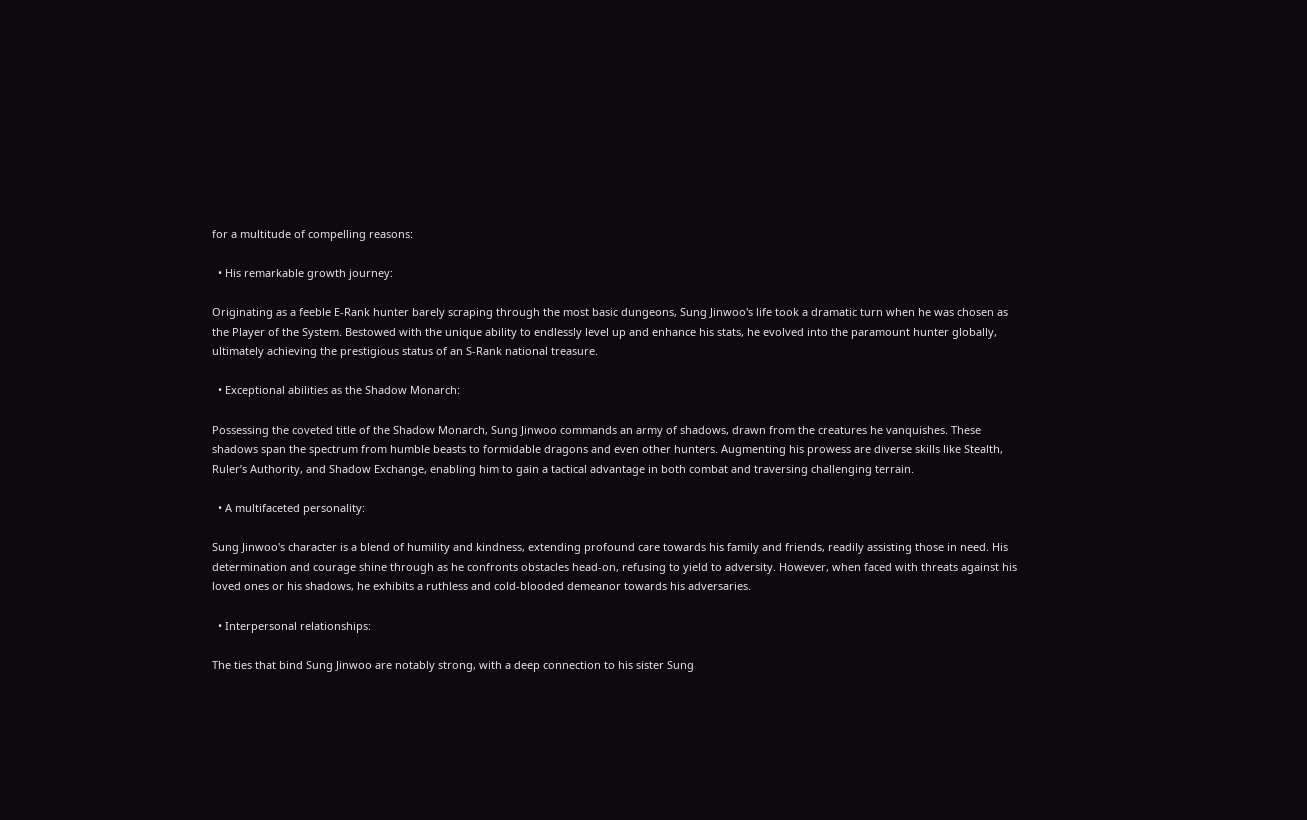for a multitude of compelling reasons:

  • His remarkable growth journey:

Originating as a feeble E-Rank hunter barely scraping through the most basic dungeons, Sung Jinwoo's life took a dramatic turn when he was chosen as the Player of the System. Bestowed with the unique ability to endlessly level up and enhance his stats, he evolved into the paramount hunter globally, ultimately achieving the prestigious status of an S-Rank national treasure.

  • Exceptional abilities as the Shadow Monarch:

Possessing the coveted title of the Shadow Monarch, Sung Jinwoo commands an army of shadows, drawn from the creatures he vanquishes. These shadows span the spectrum from humble beasts to formidable dragons and even other hunters. Augmenting his prowess are diverse skills like Stealth, Ruler’s Authority, and Shadow Exchange, enabling him to gain a tactical advantage in both combat and traversing challenging terrain.

  • A multifaceted personality:

Sung Jinwoo's character is a blend of humility and kindness, extending profound care towards his family and friends, readily assisting those in need. His determination and courage shine through as he confronts obstacles head-on, refusing to yield to adversity. However, when faced with threats against his loved ones or his shadows, he exhibits a ruthless and cold-blooded demeanor towards his adversaries.

  • Interpersonal relationships:

The ties that bind Sung Jinwoo are notably strong, with a deep connection to his sister Sung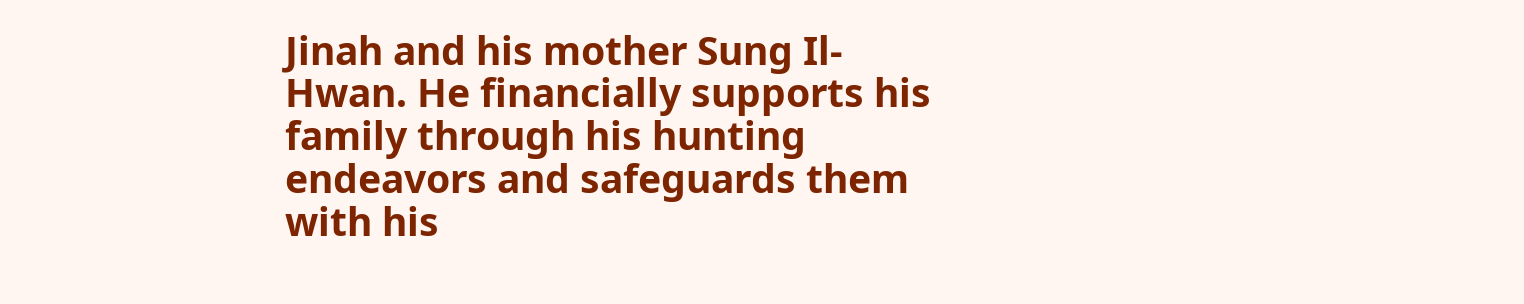Jinah and his mother Sung Il-Hwan. He financially supports his family through his hunting endeavors and safeguards them with his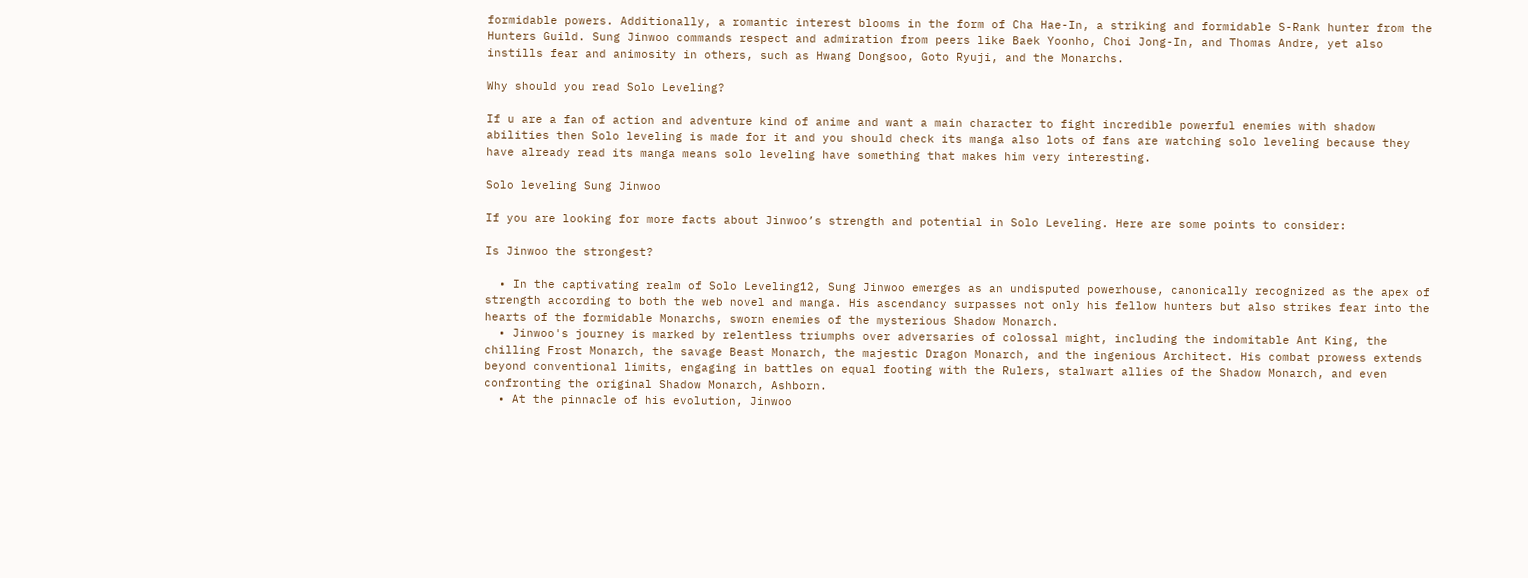formidable powers. Additionally, a romantic interest blooms in the form of Cha Hae-In, a striking and formidable S-Rank hunter from the Hunters Guild. Sung Jinwoo commands respect and admiration from peers like Baek Yoonho, Choi Jong-In, and Thomas Andre, yet also instills fear and animosity in others, such as Hwang Dongsoo, Goto Ryuji, and the Monarchs.

Why should you read Solo Leveling?

If u are a fan of action and adventure kind of anime and want a main character to fight incredible powerful enemies with shadow abilities then Solo leveling is made for it and you should check its manga also lots of fans are watching solo leveling because they have already read its manga means solo leveling have something that makes him very interesting.

Solo leveling Sung Jinwoo

If you are looking for more facts about Jinwoo’s strength and potential in Solo Leveling. Here are some points to consider:

Is Jinwoo the strongest?

  • In the captivating realm of Solo Leveling12, Sung Jinwoo emerges as an undisputed powerhouse, canonically recognized as the apex of strength according to both the web novel and manga. His ascendancy surpasses not only his fellow hunters but also strikes fear into the hearts of the formidable Monarchs, sworn enemies of the mysterious Shadow Monarch.
  • Jinwoo's journey is marked by relentless triumphs over adversaries of colossal might, including the indomitable Ant King, the chilling Frost Monarch, the savage Beast Monarch, the majestic Dragon Monarch, and the ingenious Architect. His combat prowess extends beyond conventional limits, engaging in battles on equal footing with the Rulers, stalwart allies of the Shadow Monarch, and even confronting the original Shadow Monarch, Ashborn.
  • At the pinnacle of his evolution, Jinwoo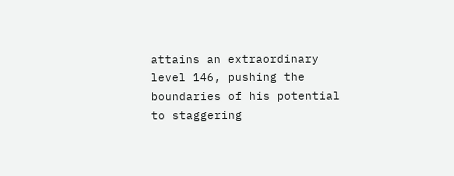attains an extraordinary level 146, pushing the boundaries of his potential to staggering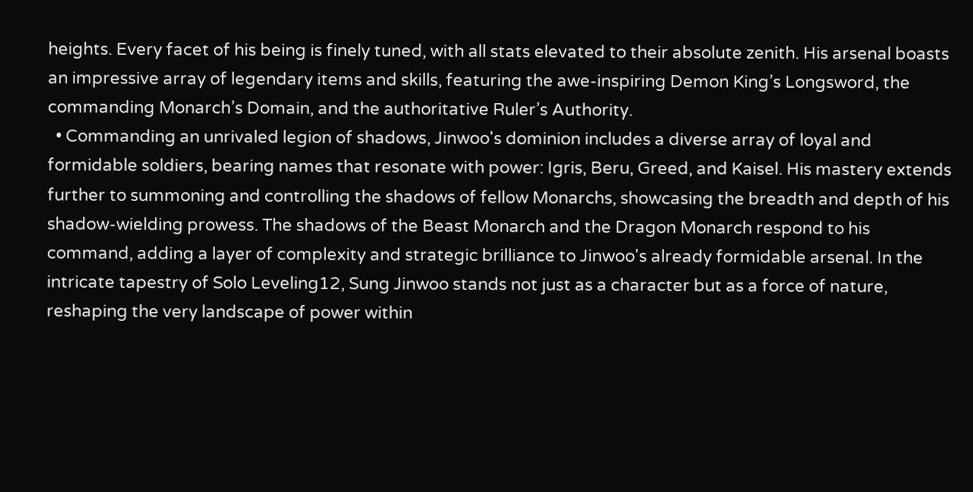heights. Every facet of his being is finely tuned, with all stats elevated to their absolute zenith. His arsenal boasts an impressive array of legendary items and skills, featuring the awe-inspiring Demon King’s Longsword, the commanding Monarch’s Domain, and the authoritative Ruler’s Authority.
  • Commanding an unrivaled legion of shadows, Jinwoo's dominion includes a diverse array of loyal and formidable soldiers, bearing names that resonate with power: Igris, Beru, Greed, and Kaisel. His mastery extends further to summoning and controlling the shadows of fellow Monarchs, showcasing the breadth and depth of his shadow-wielding prowess. The shadows of the Beast Monarch and the Dragon Monarch respond to his command, adding a layer of complexity and strategic brilliance to Jinwoo's already formidable arsenal. In the intricate tapestry of Solo Leveling12, Sung Jinwoo stands not just as a character but as a force of nature, reshaping the very landscape of power within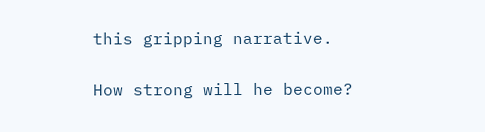this gripping narrative.

How strong will he become?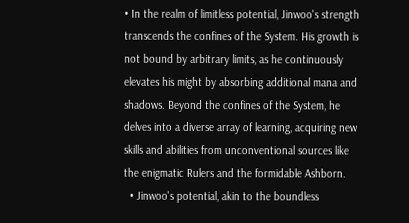• In the realm of limitless potential, Jinwoo's strength transcends the confines of the System. His growth is not bound by arbitrary limits, as he continuously elevates his might by absorbing additional mana and shadows. Beyond the confines of the System, he delves into a diverse array of learning, acquiring new skills and abilities from unconventional sources like the enigmatic Rulers and the formidable Ashborn.
  • Jinwoo's potential, akin to the boundless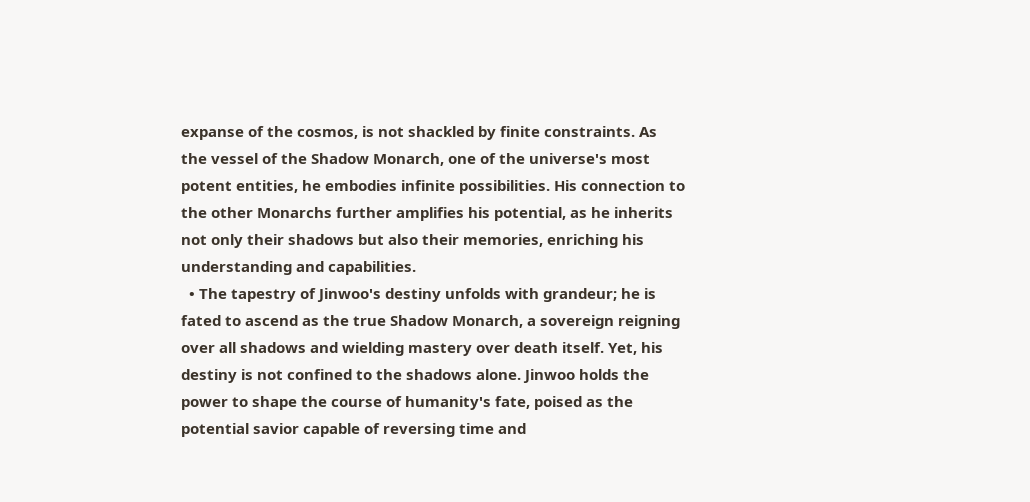expanse of the cosmos, is not shackled by finite constraints. As the vessel of the Shadow Monarch, one of the universe's most potent entities, he embodies infinite possibilities. His connection to the other Monarchs further amplifies his potential, as he inherits not only their shadows but also their memories, enriching his understanding and capabilities.
  • The tapestry of Jinwoo's destiny unfolds with grandeur; he is fated to ascend as the true Shadow Monarch, a sovereign reigning over all shadows and wielding mastery over death itself. Yet, his destiny is not confined to the shadows alone. Jinwoo holds the power to shape the course of humanity's fate, poised as the potential savior capable of reversing time and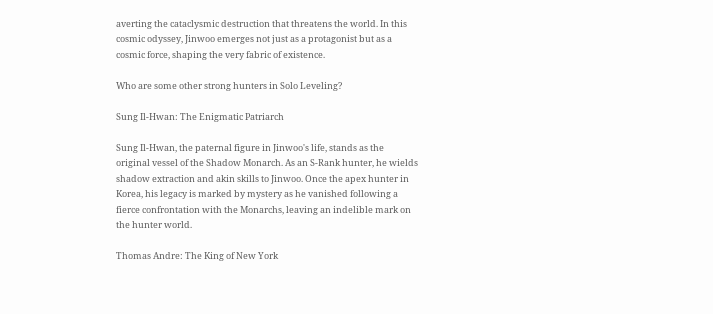averting the cataclysmic destruction that threatens the world. In this cosmic odyssey, Jinwoo emerges not just as a protagonist but as a cosmic force, shaping the very fabric of existence.

Who are some other strong hunters in Solo Leveling?

Sung Il-Hwan: The Enigmatic Patriarch

Sung Il-Hwan, the paternal figure in Jinwoo's life, stands as the original vessel of the Shadow Monarch. As an S-Rank hunter, he wields shadow extraction and akin skills to Jinwoo. Once the apex hunter in Korea, his legacy is marked by mystery as he vanished following a fierce confrontation with the Monarchs, leaving an indelible mark on the hunter world.

Thomas Andre: The King of New York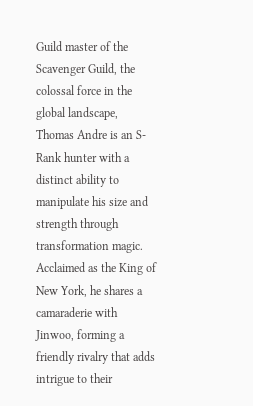Guild master of the Scavenger Guild, the colossal force in the global landscape, Thomas Andre is an S-Rank hunter with a distinct ability to manipulate his size and strength through transformation magic. Acclaimed as the King of New York, he shares a camaraderie with Jinwoo, forming a friendly rivalry that adds intrigue to their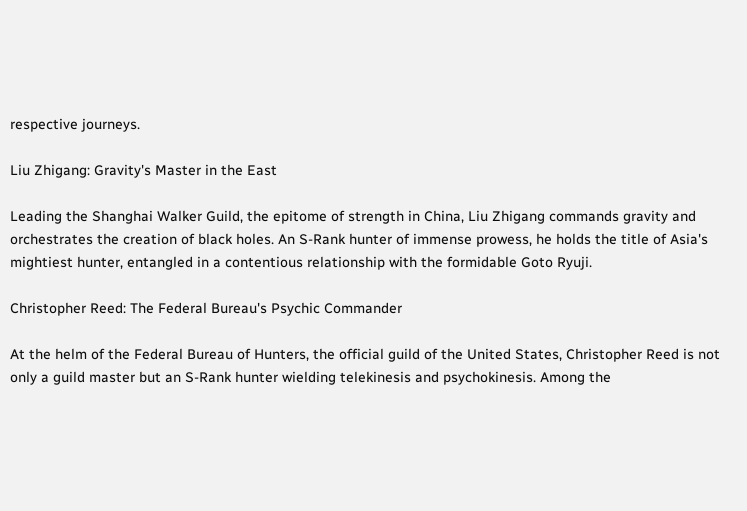respective journeys.

Liu Zhigang: Gravity's Master in the East

Leading the Shanghai Walker Guild, the epitome of strength in China, Liu Zhigang commands gravity and orchestrates the creation of black holes. An S-Rank hunter of immense prowess, he holds the title of Asia's mightiest hunter, entangled in a contentious relationship with the formidable Goto Ryuji.

Christopher Reed: The Federal Bureau's Psychic Commander

At the helm of the Federal Bureau of Hunters, the official guild of the United States, Christopher Reed is not only a guild master but an S-Rank hunter wielding telekinesis and psychokinesis. Among the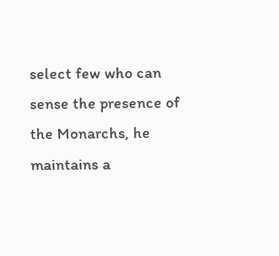select few who can sense the presence of the Monarchs, he maintains a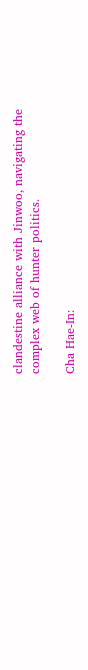clandestine alliance with Jinwoo, navigating the complex web of hunter politics.

Cha Hae-In: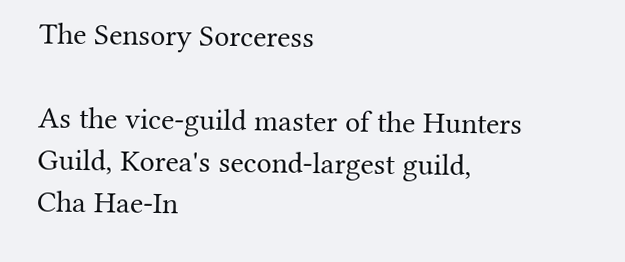The Sensory Sorceress

As the vice-guild master of the Hunters Guild, Korea's second-largest guild, Cha Hae-In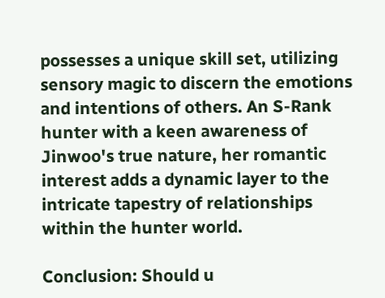possesses a unique skill set, utilizing sensory magic to discern the emotions and intentions of others. An S-Rank hunter with a keen awareness of Jinwoo's true nature, her romantic interest adds a dynamic layer to the intricate tapestry of relationships within the hunter world.

Conclusion: Should u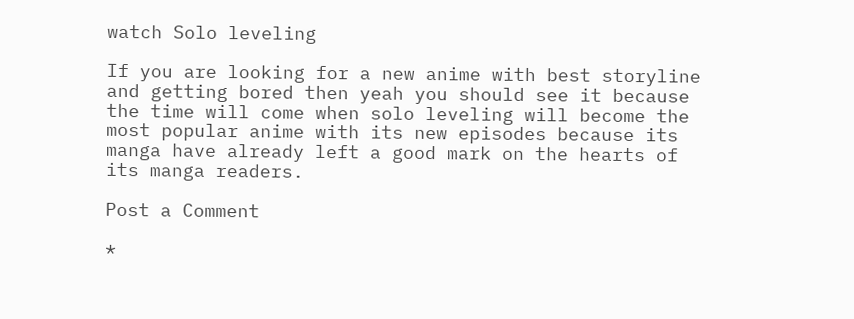watch Solo leveling

If you are looking for a new anime with best storyline and getting bored then yeah you should see it because the time will come when solo leveling will become the most popular anime with its new episodes because its manga have already left a good mark on the hearts of its manga readers.

Post a Comment

*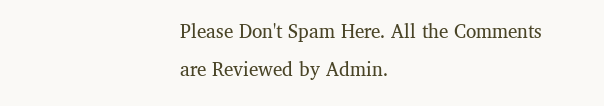Please Don't Spam Here. All the Comments are Reviewed by Admin.